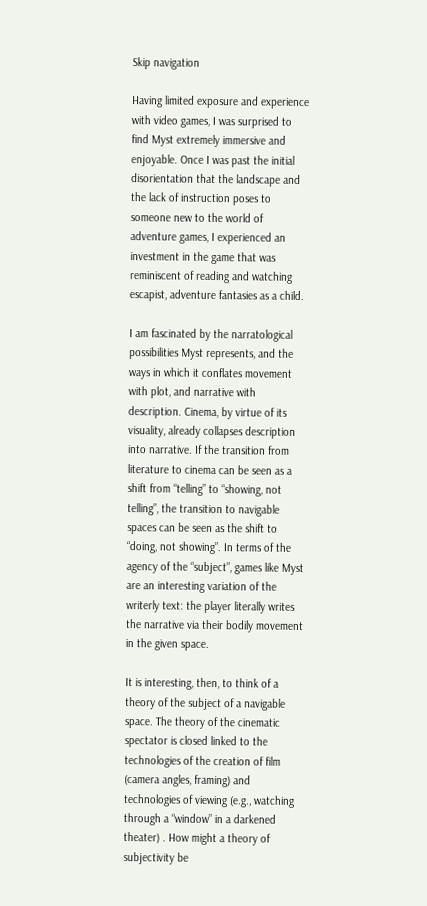Skip navigation

Having limited exposure and experience with video games, I was surprised to find Myst extremely immersive and enjoyable. Once I was past the initial disorientation that the landscape and the lack of instruction poses to someone new to the world of adventure games, I experienced an investment in the game that was reminiscent of reading and watching escapist, adventure fantasies as a child.

I am fascinated by the narratological possibilities Myst represents, and the ways in which it conflates movement with plot, and narrative with description. Cinema, by virtue of its visuality, already collapses description into narrative. If the transition from literature to cinema can be seen as a shift from “telling” to “showing, not telling”, the transition to navigable spaces can be seen as the shift to “doing, not showing”. In terms of the agency of the “subject”, games like Myst are an interesting variation of the writerly text: the player literally writes the narrative via their bodily movement in the given space.

It is interesting, then, to think of a theory of the subject of a navigable space. The theory of the cinematic spectator is closed linked to the technologies of the creation of film (camera angles, framing) and technologies of viewing (e.g., watching through a “window” in a darkened theater) . How might a theory of subjectivity be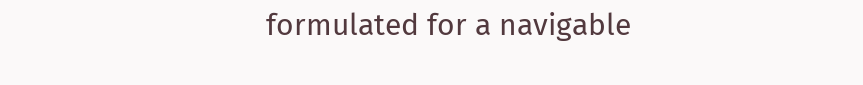formulated for a navigable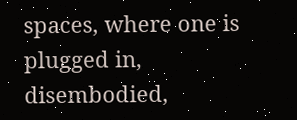spaces, where one is plugged in, disembodied,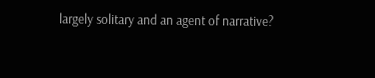largely solitary and an agent of narrative?